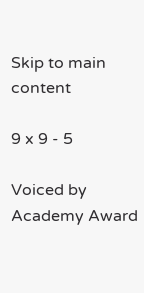Skip to main content

9 x 9 - 5

Voiced by Academy Award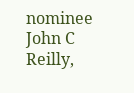nominee John C Reilly,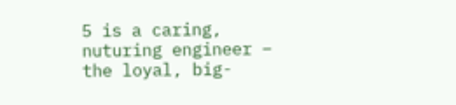5 is a caring, nuturing engineer – the loyal, big-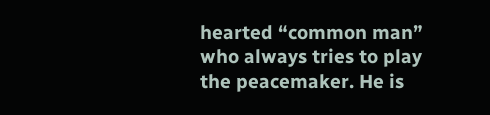hearted “common man” who always tries to play the peacemaker. He is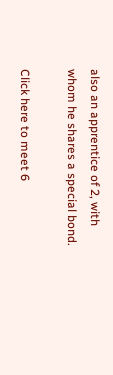also an apprentice of 2, with whom he shares a special bond.

Click here to meet 6